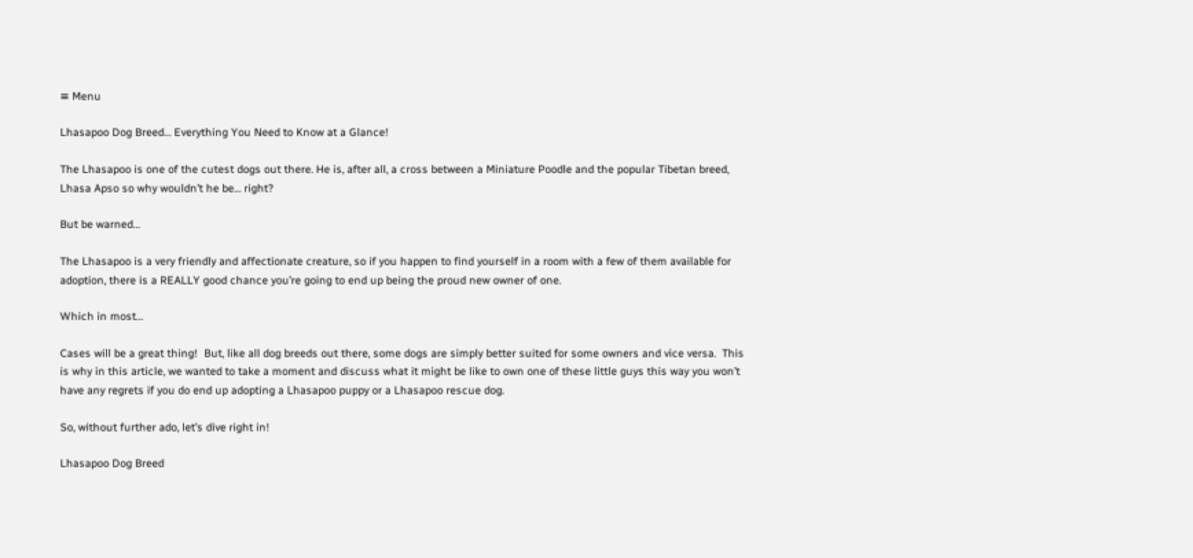≡ Menu

Lhasapoo Dog Breed… Everything You Need to Know at a Glance!

The Lhasapoo is one of the cutest dogs out there. He is, after all, a cross between a Miniature Poodle and the popular Tibetan breed, Lhasa Apso so why wouldn’t he be… right?

But be warned…

The Lhasapoo is a very friendly and affectionate creature, so if you happen to find yourself in a room with a few of them available for adoption, there is a REALLY good chance you’re going to end up being the proud new owner of one.

Which in most…

Cases will be a great thing!  But, like all dog breeds out there, some dogs are simply better suited for some owners and vice versa.  This is why in this article, we wanted to take a moment and discuss what it might be like to own one of these little guys this way you won’t have any regrets if you do end up adopting a Lhasapoo puppy or a Lhasapoo rescue dog.

So, without further ado, let’s dive right in!

Lhasapoo Dog Breed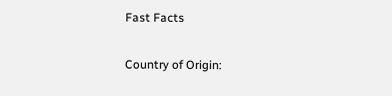Fast Facts

Country of Origin: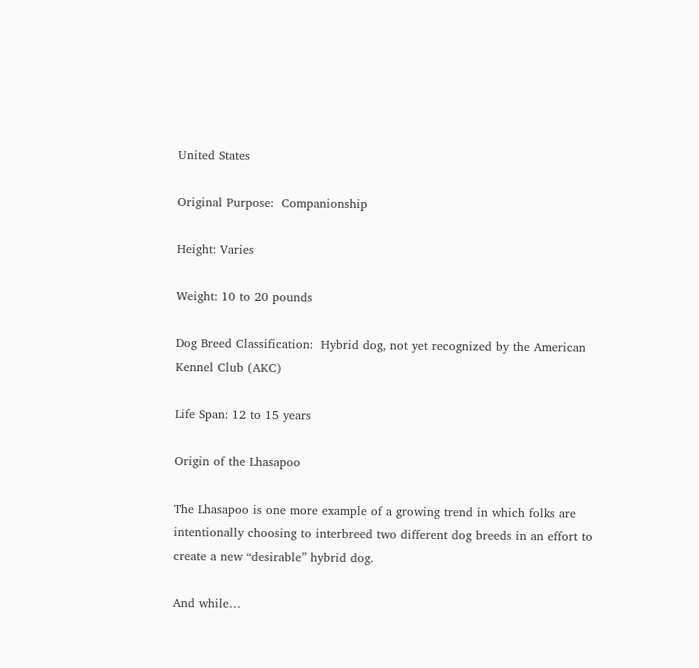United States

Original Purpose:  Companionship

Height: Varies

Weight: 10 to 20 pounds

Dog Breed Classification:  Hybrid dog, not yet recognized by the American Kennel Club (AKC)

Life Span: 12 to 15 years

Origin of the Lhasapoo

The Lhasapoo is one more example of a growing trend in which folks are intentionally choosing to interbreed two different dog breeds in an effort to create a new “desirable” hybrid dog.

And while…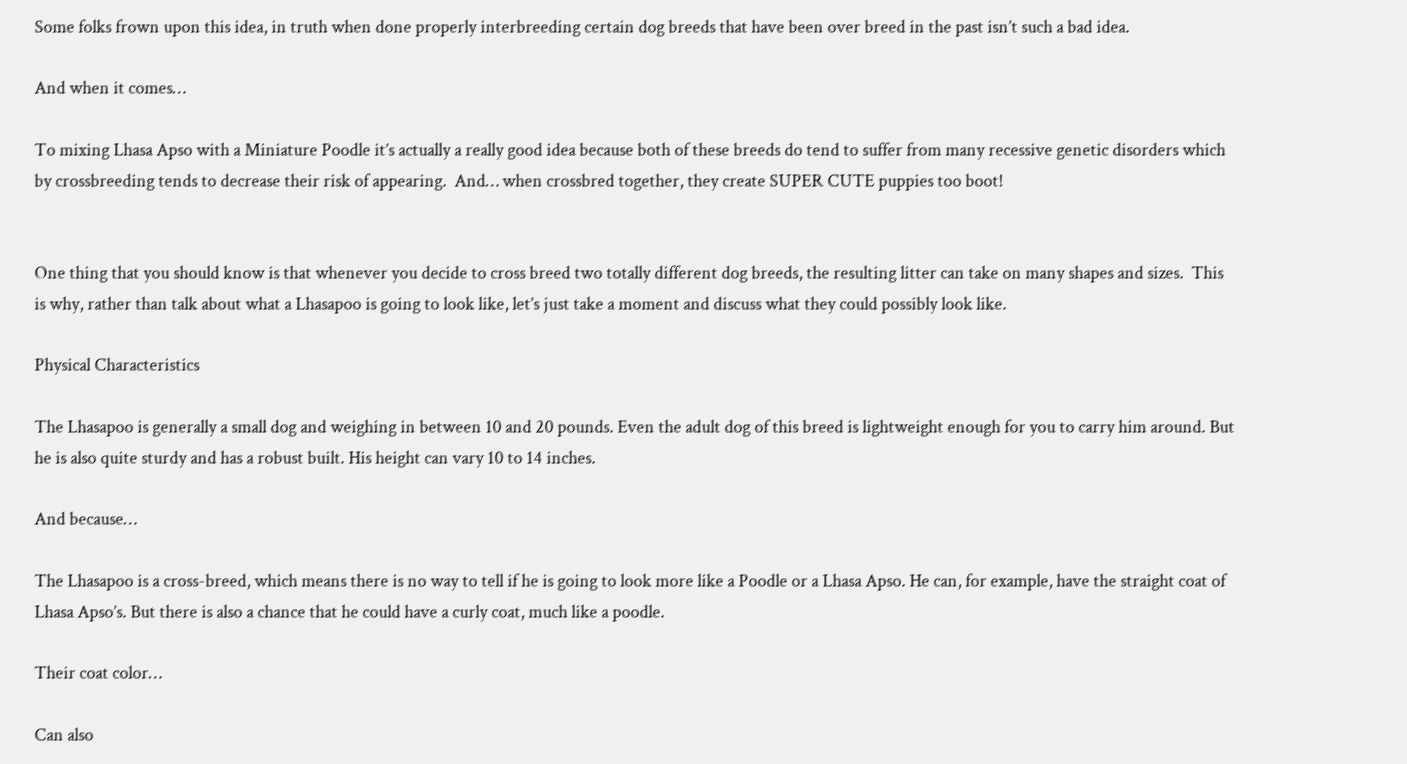Some folks frown upon this idea, in truth when done properly interbreeding certain dog breeds that have been over breed in the past isn’t such a bad idea.

And when it comes…

To mixing Lhasa Apso with a Miniature Poodle it’s actually a really good idea because both of these breeds do tend to suffer from many recessive genetic disorders which by crossbreeding tends to decrease their risk of appearing.  And… when crossbred together, they create SUPER CUTE puppies too boot!


One thing that you should know is that whenever you decide to cross breed two totally different dog breeds, the resulting litter can take on many shapes and sizes.  This is why, rather than talk about what a Lhasapoo is going to look like, let’s just take a moment and discuss what they could possibly look like.

Physical Characteristics

The Lhasapoo is generally a small dog and weighing in between 10 and 20 pounds. Even the adult dog of this breed is lightweight enough for you to carry him around. But he is also quite sturdy and has a robust built. His height can vary 10 to 14 inches.

And because…

The Lhasapoo is a cross-breed, which means there is no way to tell if he is going to look more like a Poodle or a Lhasa Apso. He can, for example, have the straight coat of Lhasa Apso’s. But there is also a chance that he could have a curly coat, much like a poodle.

Their coat color…

Can also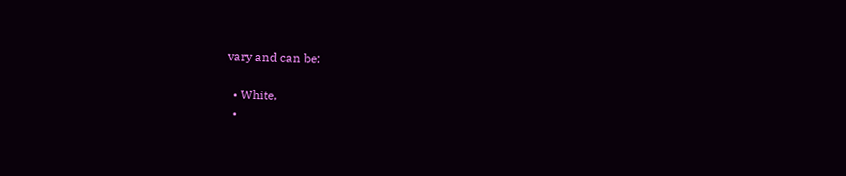vary and can be:

  • White,
  •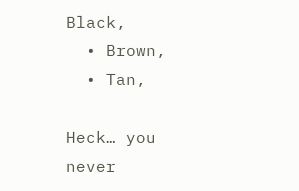Black,
  • Brown,
  • Tan,

Heck… you never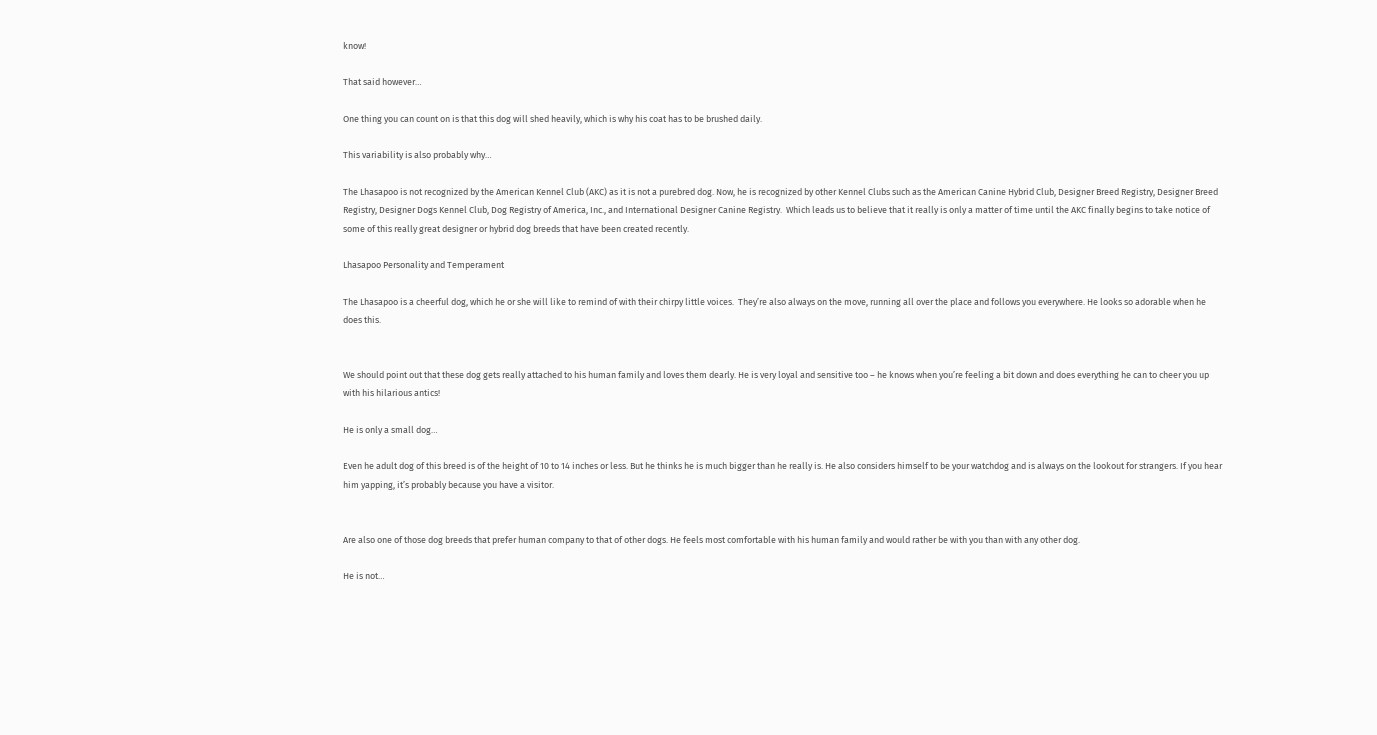know!

That said however…

One thing you can count on is that this dog will shed heavily, which is why his coat has to be brushed daily.

This variability is also probably why…

The Lhasapoo is not recognized by the American Kennel Club (AKC) as it is not a purebred dog. Now, he is recognized by other Kennel Clubs such as the American Canine Hybrid Club, Designer Breed Registry, Designer Breed Registry, Designer Dogs Kennel Club, Dog Registry of America, Inc., and International Designer Canine Registry.  Which leads us to believe that it really is only a matter of time until the AKC finally begins to take notice of some of this really great designer or hybrid dog breeds that have been created recently.

Lhasapoo Personality and Temperament

The Lhasapoo is a cheerful dog, which he or she will like to remind of with their chirpy little voices.  They’re also always on the move, running all over the place and follows you everywhere. He looks so adorable when he does this.


We should point out that these dog gets really attached to his human family and loves them dearly. He is very loyal and sensitive too – he knows when you’re feeling a bit down and does everything he can to cheer you up with his hilarious antics!

He is only a small dog…

Even he adult dog of this breed is of the height of 10 to 14 inches or less. But he thinks he is much bigger than he really is. He also considers himself to be your watchdog and is always on the lookout for strangers. If you hear him yapping, it’s probably because you have a visitor.


Are also one of those dog breeds that prefer human company to that of other dogs. He feels most comfortable with his human family and would rather be with you than with any other dog.

He is not…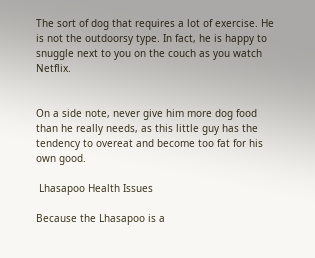The sort of dog that requires a lot of exercise. He is not the outdoorsy type. In fact, he is happy to snuggle next to you on the couch as you watch Netflix.


On a side note, never give him more dog food than he really needs, as this little guy has the tendency to overeat and become too fat for his own good.

 Lhasapoo Health Issues

Because the Lhasapoo is a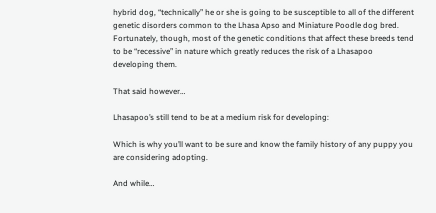hybrid dog, “technically” he or she is going to be susceptible to all of the different genetic disorders common to the Lhasa Apso and Miniature Poodle dog bred.  Fortunately, though, most of the genetic conditions that affect these breeds tend to be “recessive” in nature which greatly reduces the risk of a Lhasapoo developing them.

That said however…

Lhasapoo’s still tend to be at a medium risk for developing:

Which is why you’ll want to be sure and know the family history of any puppy you are considering adopting.

And while…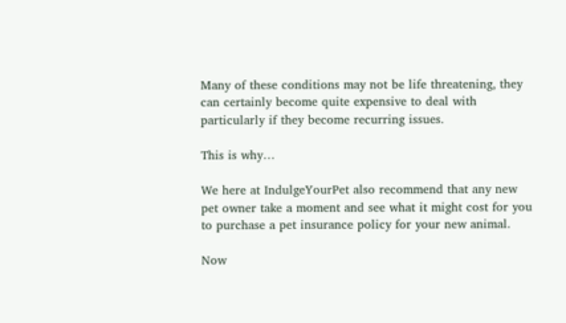Many of these conditions may not be life threatening, they can certainly become quite expensive to deal with particularly if they become recurring issues.

This is why…

We here at IndulgeYourPet also recommend that any new pet owner take a moment and see what it might cost for you to purchase a pet insurance policy for your new animal.

Now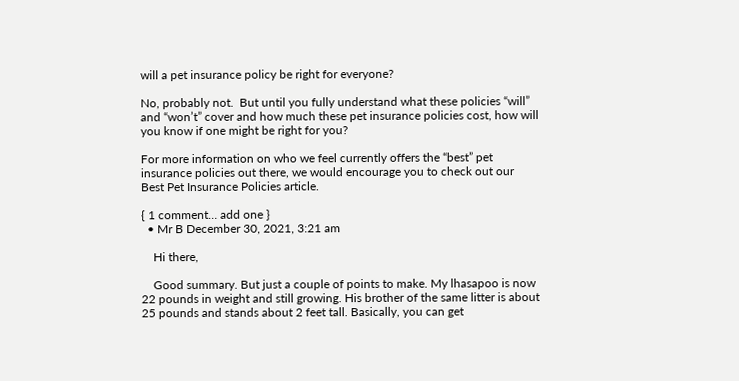will a pet insurance policy be right for everyone?

No, probably not.  But until you fully understand what these policies “will” and “won’t” cover and how much these pet insurance policies cost, how will you know if one might be right for you?

For more information on who we feel currently offers the “best” pet insurance policies out there, we would encourage you to check out our Best Pet Insurance Policies article.

{ 1 comment… add one }
  • Mr B December 30, 2021, 3:21 am

    Hi there,

    Good summary. But just a couple of points to make. My lhasapoo is now 22 pounds in weight and still growing. His brother of the same litter is about 25 pounds and stands about 2 feet tall. Basically, you can get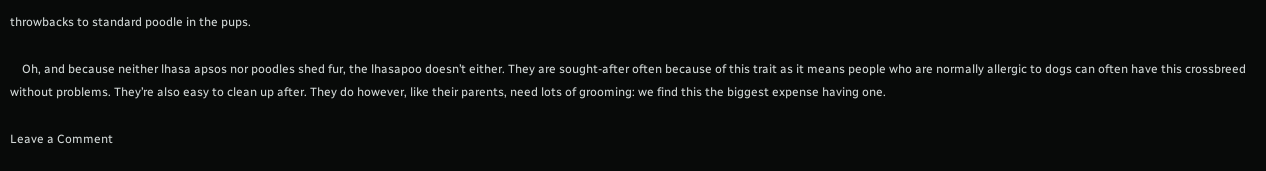throwbacks to standard poodle in the pups.

    Oh, and because neither lhasa apsos nor poodles shed fur, the lhasapoo doesn’t either. They are sought-after often because of this trait as it means people who are normally allergic to dogs can often have this crossbreed without problems. They’re also easy to clean up after. They do however, like their parents, need lots of grooming: we find this the biggest expense having one.

Leave a Comment